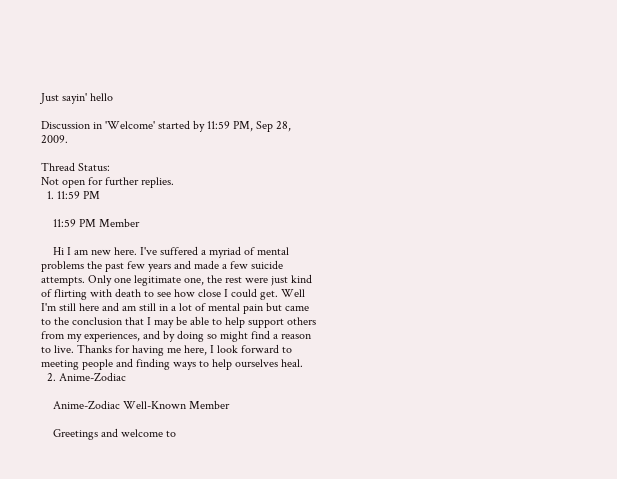Just sayin' hello

Discussion in 'Welcome' started by 11:59 PM, Sep 28, 2009.

Thread Status:
Not open for further replies.
  1. 11:59 PM

    11:59 PM Member

    Hi I am new here. I've suffered a myriad of mental problems the past few years and made a few suicide attempts. Only one legitimate one, the rest were just kind of flirting with death to see how close I could get. Well I'm still here and am still in a lot of mental pain but came to the conclusion that I may be able to help support others from my experiences, and by doing so might find a reason to live. Thanks for having me here, I look forward to meeting people and finding ways to help ourselves heal.
  2. Anime-Zodiac

    Anime-Zodiac Well-Known Member

    Greetings and welcome to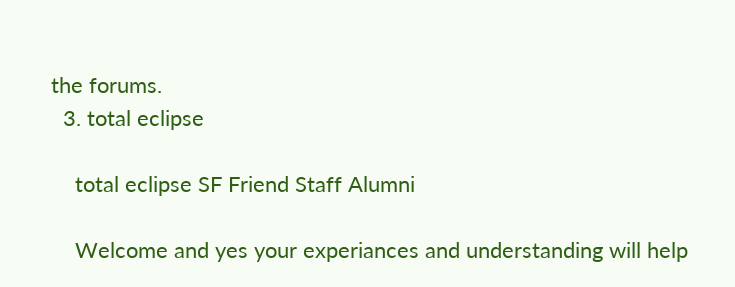the forums.
  3. total eclipse

    total eclipse SF Friend Staff Alumni

    Welcome and yes your experiances and understanding will help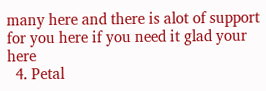many here and there is alot of support for you here if you need it glad your here
  4. Petal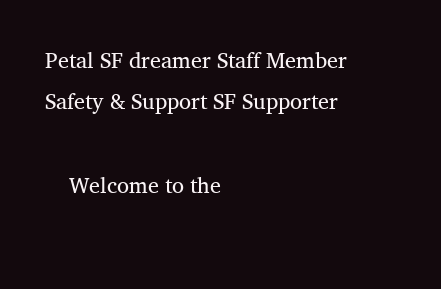Petal SF dreamer Staff Member Safety & Support SF Supporter

    Welcome to the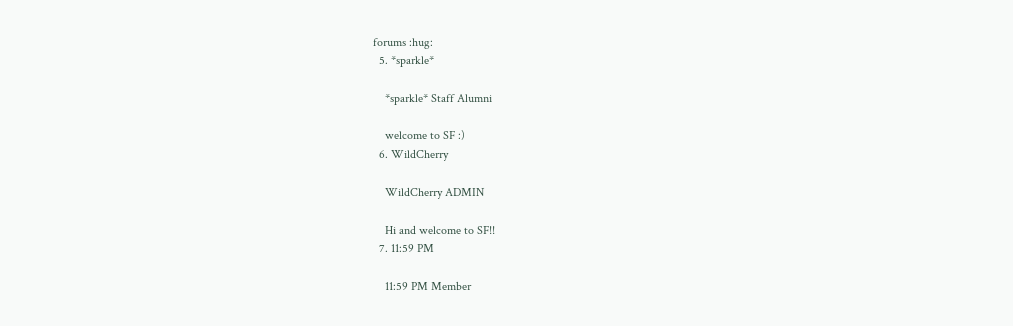forums :hug:
  5. *sparkle*

    *sparkle* Staff Alumni

    welcome to SF :)
  6. WildCherry

    WildCherry ADMIN

    Hi and welcome to SF!!
  7. 11:59 PM

    11:59 PM Member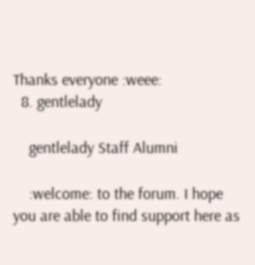Thanks everyone :weee:
  8. gentlelady

    gentlelady Staff Alumni

    :welcome: to the forum. I hope you are able to find support here as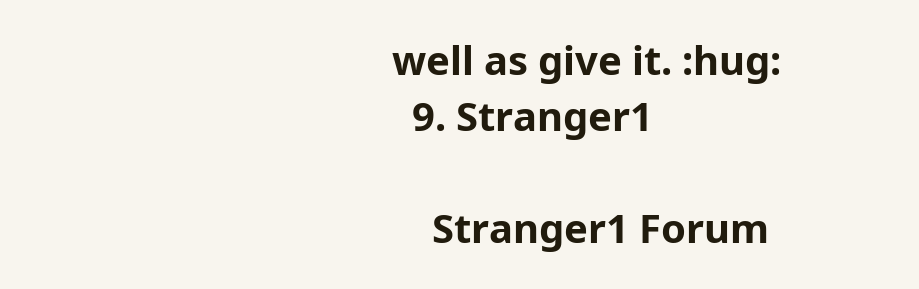well as give it. :hug:
  9. Stranger1

    Stranger1 Forum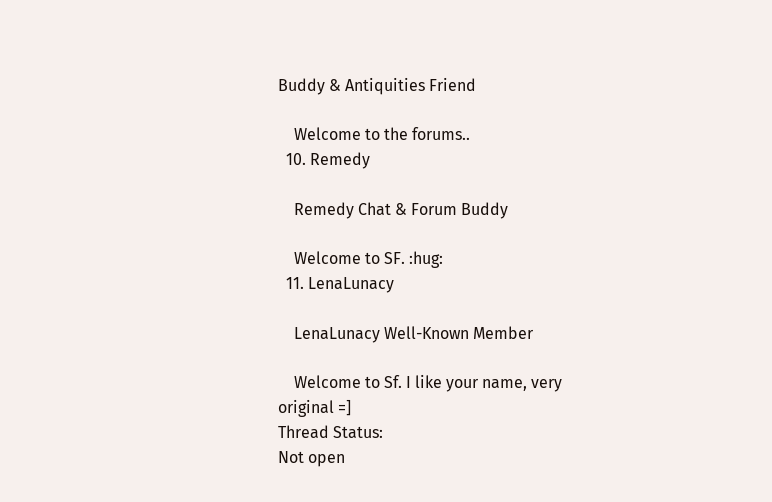Buddy & Antiquities Friend

    Welcome to the forums..
  10. Remedy

    Remedy Chat & Forum Buddy

    Welcome to SF. :hug:
  11. LenaLunacy

    LenaLunacy Well-Known Member

    Welcome to Sf. I like your name, very original =]
Thread Status:
Not open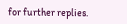for further replies.